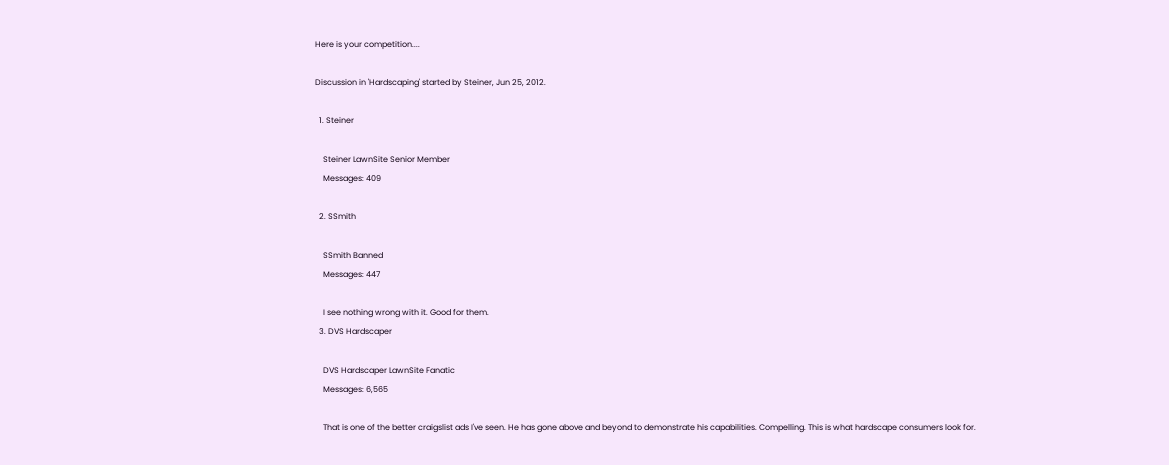Here is your competition....

Discussion in 'Hardscaping' started by Steiner, Jun 25, 2012.

  1. Steiner

    Steiner LawnSite Senior Member
    Messages: 409

  2. SSmith

    SSmith Banned
    Messages: 447

    I see nothing wrong with it. Good for them.
  3. DVS Hardscaper

    DVS Hardscaper LawnSite Fanatic
    Messages: 6,565

    That is one of the better craigslist ads I've seen. He has gone above and beyond to demonstrate his capabilities. Compelling. This is what hardscape consumers look for.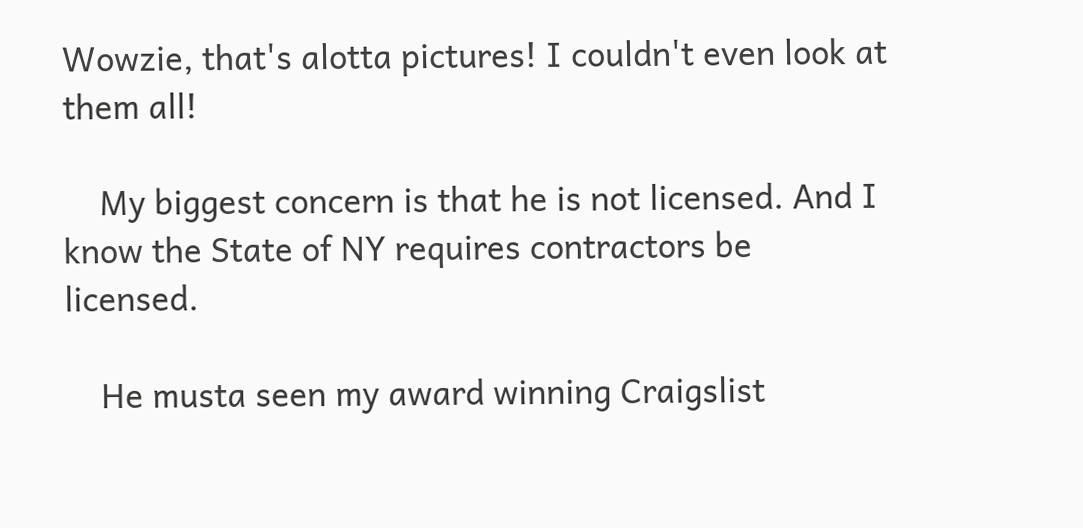Wowzie, that's alotta pictures! I couldn't even look at them all!

    My biggest concern is that he is not licensed. And I know the State of NY requires contractors be licensed.

    He musta seen my award winning Craigslist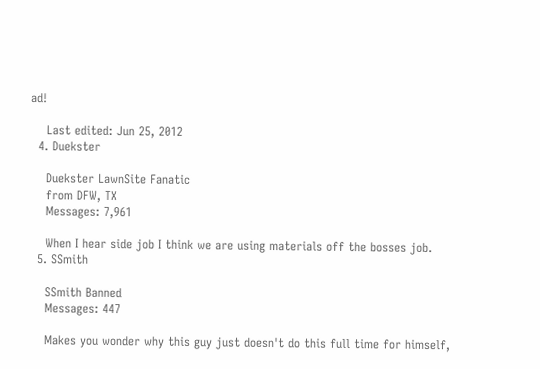ad!

    Last edited: Jun 25, 2012
  4. Duekster

    Duekster LawnSite Fanatic
    from DFW, TX
    Messages: 7,961

    When I hear side job I think we are using materials off the bosses job.
  5. SSmith

    SSmith Banned
    Messages: 447

    Makes you wonder why this guy just doesn't do this full time for himself,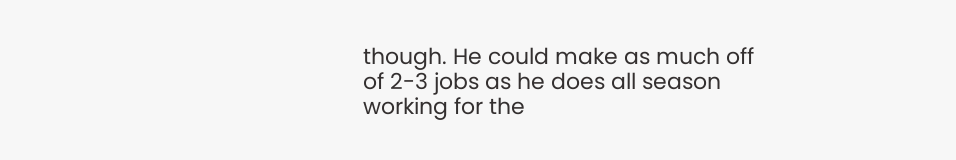though. He could make as much off of 2-3 jobs as he does all season working for the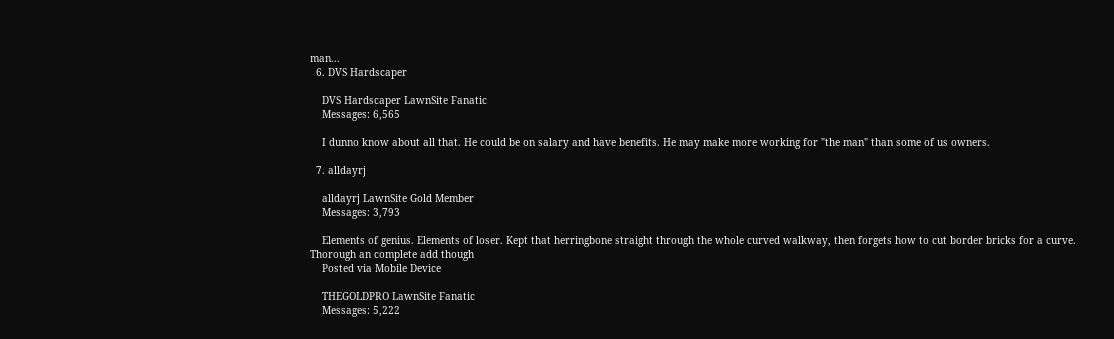man...
  6. DVS Hardscaper

    DVS Hardscaper LawnSite Fanatic
    Messages: 6,565

    I dunno know about all that. He could be on salary and have benefits. He may make more working for "the man" than some of us owners.

  7. alldayrj

    alldayrj LawnSite Gold Member
    Messages: 3,793

    Elements of genius. Elements of loser. Kept that herringbone straight through the whole curved walkway, then forgets how to cut border bricks for a curve. Thorough an complete add though
    Posted via Mobile Device

    THEGOLDPRO LawnSite Fanatic
    Messages: 5,222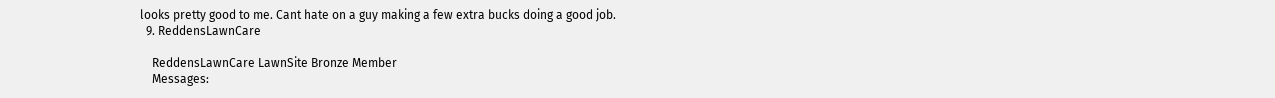looks pretty good to me. Cant hate on a guy making a few extra bucks doing a good job.
  9. ReddensLawnCare

    ReddensLawnCare LawnSite Bronze Member
    Messages: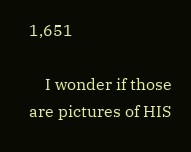1,651

    I wonder if those are pictures of HIS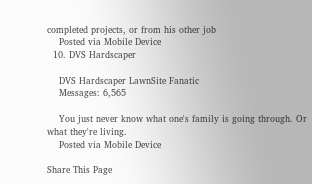completed projects, or from his other job
    Posted via Mobile Device
  10. DVS Hardscaper

    DVS Hardscaper LawnSite Fanatic
    Messages: 6,565

    You just never know what one's family is going through. Or what they're living.
    Posted via Mobile Device

Share This Page